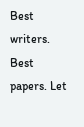Best writers. Best papers. Let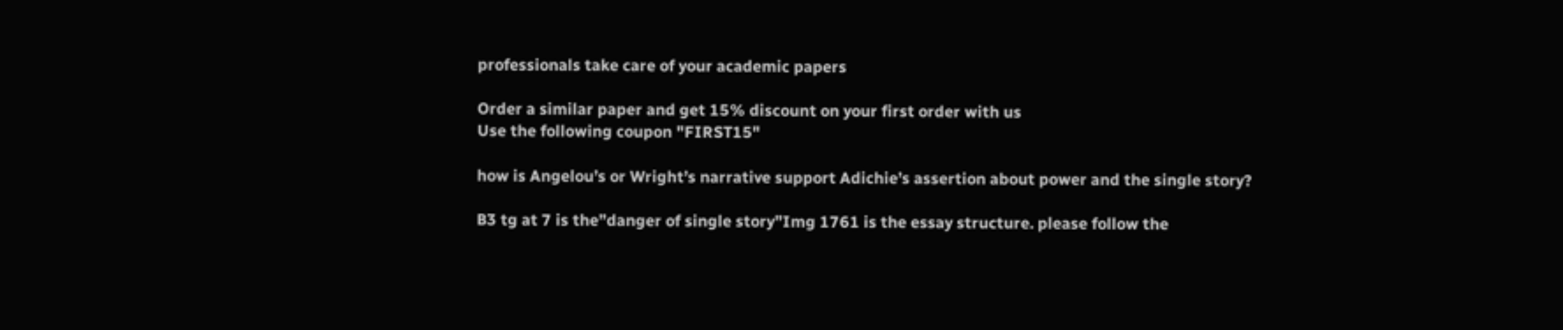professionals take care of your academic papers

Order a similar paper and get 15% discount on your first order with us
Use the following coupon "FIRST15"

how is Angelou’s or Wright’s narrative support Adichie’s assertion about power and the single story?

B3 tg at 7 is the”danger of single story”Img 1761 is the essay structure. please follow the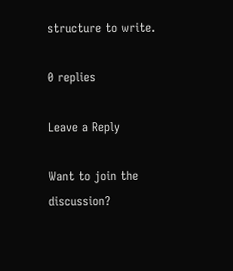structure to write.

0 replies

Leave a Reply

Want to join the discussion?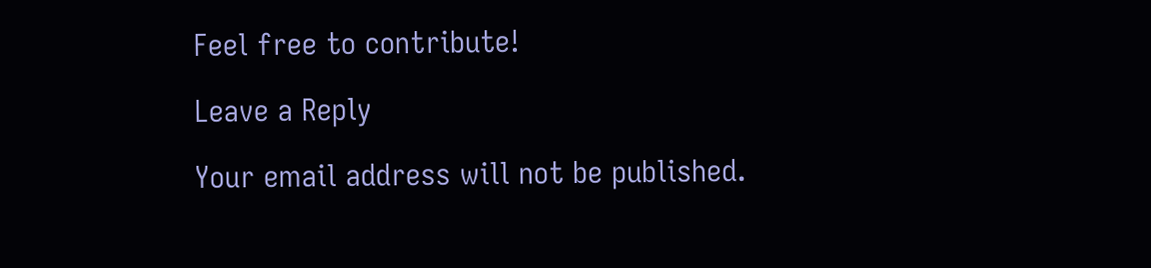Feel free to contribute!

Leave a Reply

Your email address will not be published.